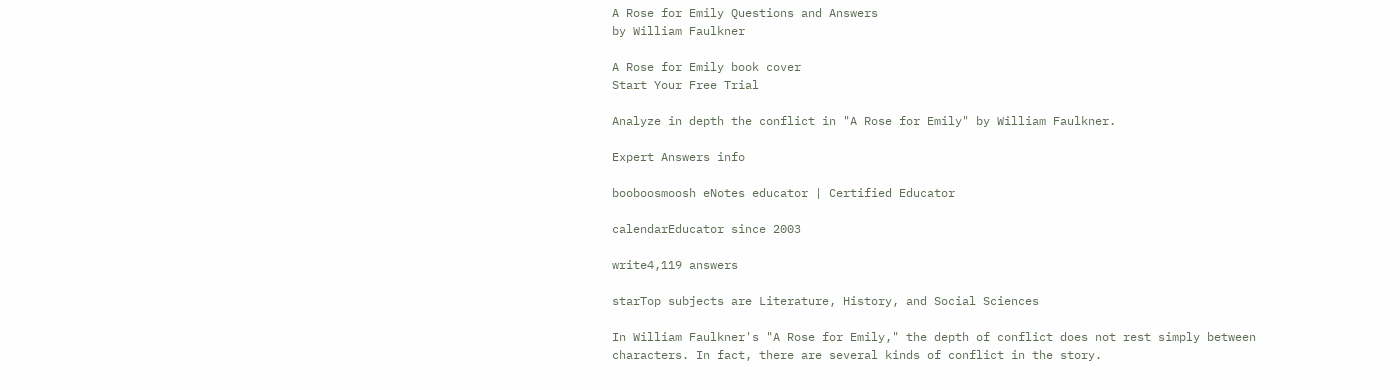A Rose for Emily Questions and Answers
by William Faulkner

A Rose for Emily book cover
Start Your Free Trial

Analyze in depth the conflict in "A Rose for Emily" by William Faulkner.

Expert Answers info

booboosmoosh eNotes educator | Certified Educator

calendarEducator since 2003

write4,119 answers

starTop subjects are Literature, History, and Social Sciences

In William Faulkner's "A Rose for Emily," the depth of conflict does not rest simply between characters. In fact, there are several kinds of conflict in the story.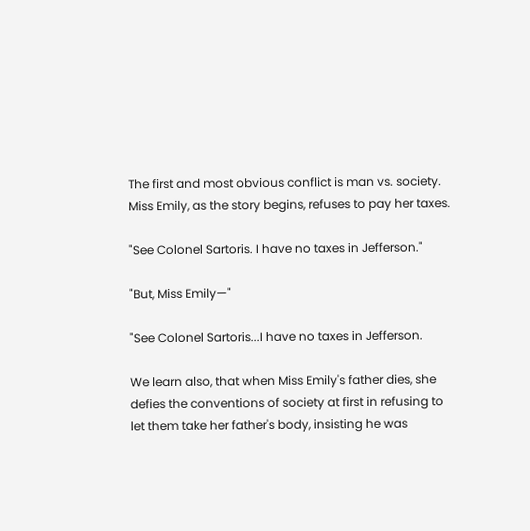The first and most obvious conflict is man vs. society. Miss Emily, as the story begins, refuses to pay her taxes.

"See Colonel Sartoris. I have no taxes in Jefferson."

"But, Miss Emily—"

"See Colonel Sartoris...I have no taxes in Jefferson.

We learn also, that when Miss Emily's father dies, she defies the conventions of society at first in refusing to let them take her father's body, insisting he was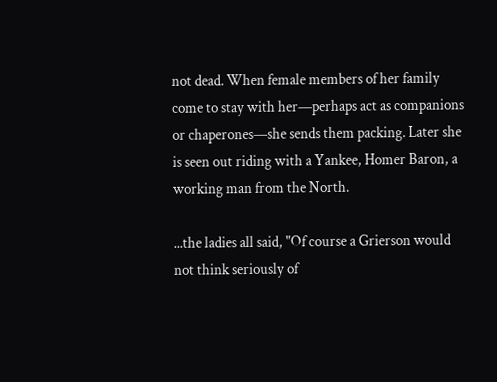not dead. When female members of her family come to stay with her—perhaps act as companions or chaperones—she sends them packing. Later she is seen out riding with a Yankee, Homer Baron, a working man from the North.

...the ladies all said, "Of course a Grierson would not think seriously of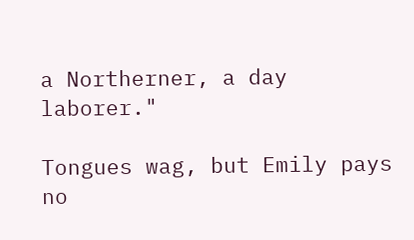a Northerner, a day laborer."

Tongues wag, but Emily pays no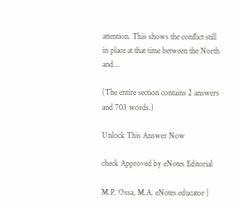attention. This shows the conflict still in place at that time between the North and...

(The entire section contains 2 answers and 703 words.)

Unlock This Answer Now

check Approved by eNotes Editorial

M.P. Ossa, M.A. eNotes educator |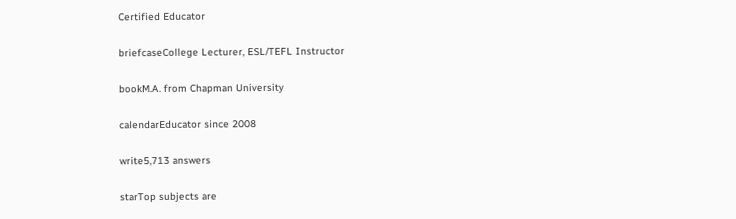Certified Educator

briefcaseCollege Lecturer, ESL/TEFL Instructor

bookM.A. from Chapman University

calendarEducator since 2008

write5,713 answers

starTop subjects are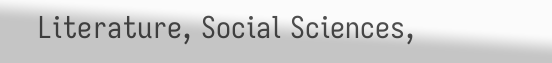Literature, Social Sciences,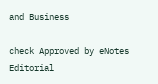and Business

check Approved by eNotes Editorial